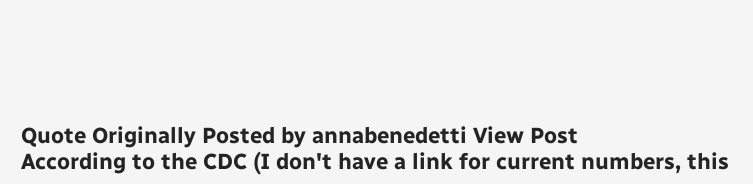Quote Originally Posted by annabenedetti View Post
According to the CDC (I don't have a link for current numbers, this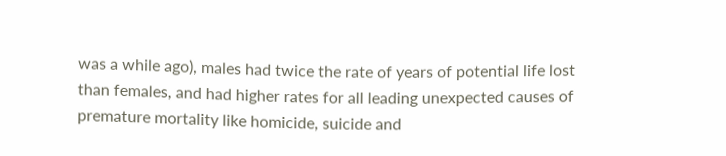was a while ago), males had twice the rate of years of potential life lost than females, and had higher rates for all leading unexpected causes of premature mortality like homicide, suicide and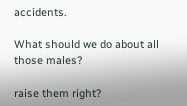accidents.

What should we do about all those males?

raise them right?